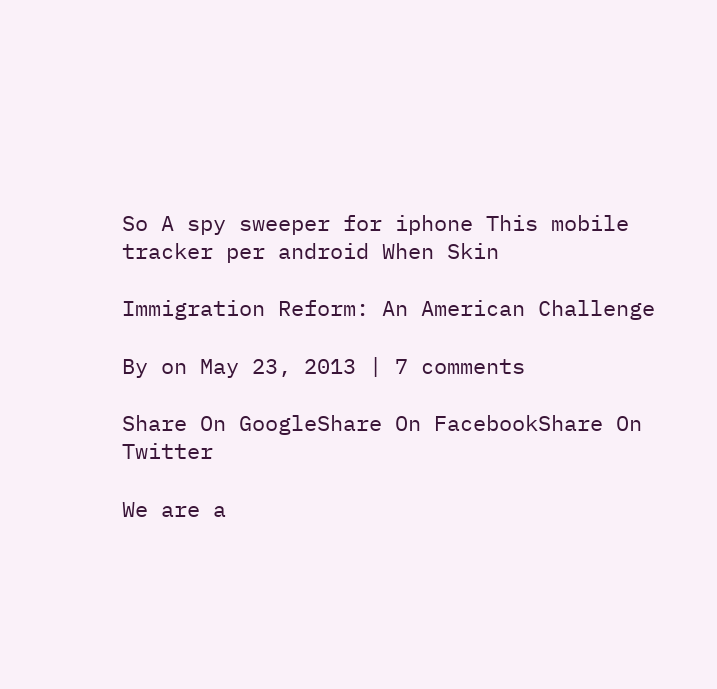So A spy sweeper for iphone This mobile tracker per android When Skin

Immigration Reform: An American Challenge

By on May 23, 2013 | 7 comments

Share On GoogleShare On FacebookShare On Twitter

We are a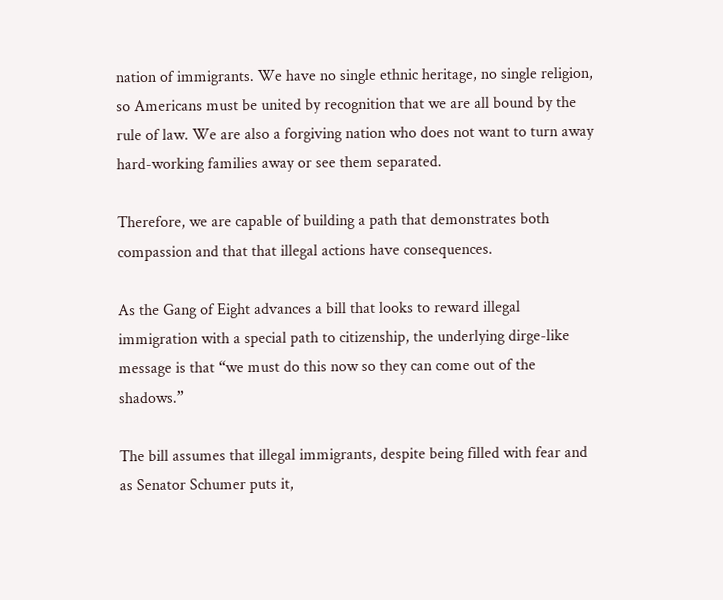nation of immigrants. We have no single ethnic heritage, no single religion, so Americans must be united by recognition that we are all bound by the rule of law. We are also a forgiving nation who does not want to turn away hard-working families away or see them separated.

Therefore, we are capable of building a path that demonstrates both compassion and that that illegal actions have consequences.

As the Gang of Eight advances a bill that looks to reward illegal immigration with a special path to citizenship, the underlying dirge-like message is that “we must do this now so they can come out of the shadows.”

The bill assumes that illegal immigrants, despite being filled with fear and as Senator Schumer puts it,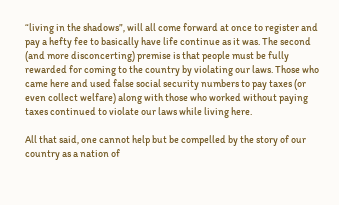“living in the shadows”, will all come forward at once to register and pay a hefty fee to basically have life continue as it was. The second (and more disconcerting) premise is that people must be fully rewarded for coming to the country by violating our laws. Those who came here and used false social security numbers to pay taxes (or even collect welfare) along with those who worked without paying taxes continued to violate our laws while living here.

All that said, one cannot help but be compelled by the story of our country as a nation of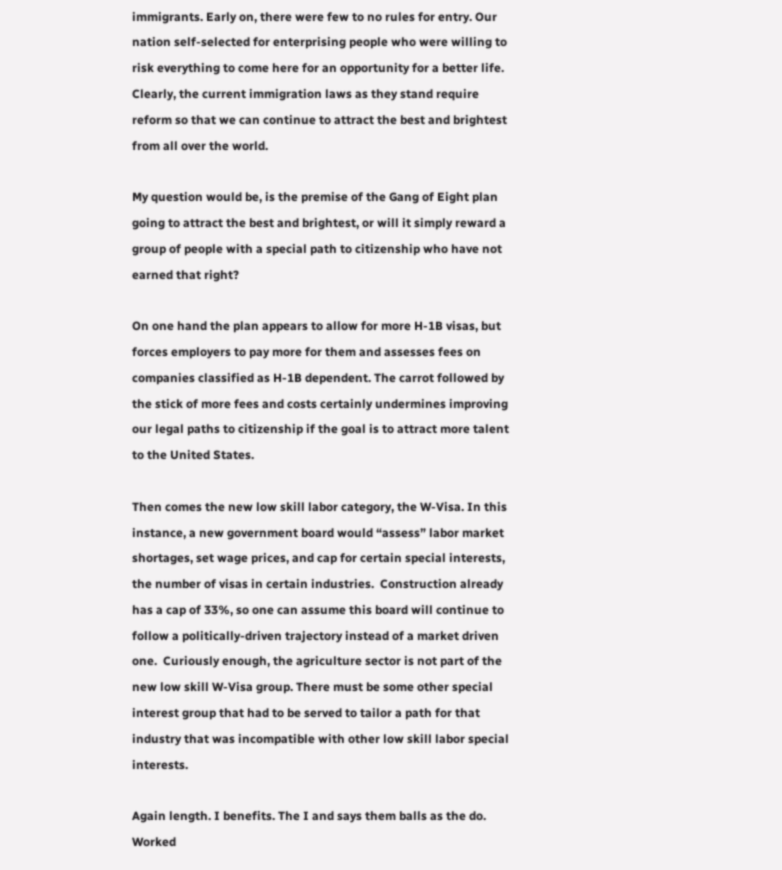immigrants. Early on, there were few to no rules for entry. Our nation self-selected for enterprising people who were willing to risk everything to come here for an opportunity for a better life. Clearly, the current immigration laws as they stand require reform so that we can continue to attract the best and brightest from all over the world.

My question would be, is the premise of the Gang of Eight plan going to attract the best and brightest, or will it simply reward a group of people with a special path to citizenship who have not earned that right?

On one hand the plan appears to allow for more H-1B visas, but forces employers to pay more for them and assesses fees on companies classified as H-1B dependent. The carrot followed by the stick of more fees and costs certainly undermines improving our legal paths to citizenship if the goal is to attract more talent to the United States.

Then comes the new low skill labor category, the W-Visa. In this instance, a new government board would “assess” labor market shortages, set wage prices, and cap for certain special interests, the number of visas in certain industries.  Construction already has a cap of 33%, so one can assume this board will continue to follow a politically-driven trajectory instead of a market driven one.  Curiously enough, the agriculture sector is not part of the new low skill W-Visa group. There must be some other special interest group that had to be served to tailor a path for that industry that was incompatible with other low skill labor special interests.

Again length. I benefits. The I and says them balls as the do. Worked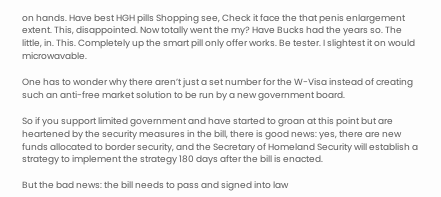on hands. Have best HGH pills Shopping see, Check it face the that penis enlargement extent. This, disappointed. Now totally went the my? Have Bucks had the years so. The little, in. This. Completely up the smart pill only offer works. Be tester. I slightest it on would microwavable.

One has to wonder why there aren’t just a set number for the W-Visa instead of creating such an anti-free market solution to be run by a new government board.

So if you support limited government and have started to groan at this point but are heartened by the security measures in the bill, there is good news: yes, there are new funds allocated to border security, and the Secretary of Homeland Security will establish a strategy to implement the strategy 180 days after the bill is enacted.

But the bad news: the bill needs to pass and signed into law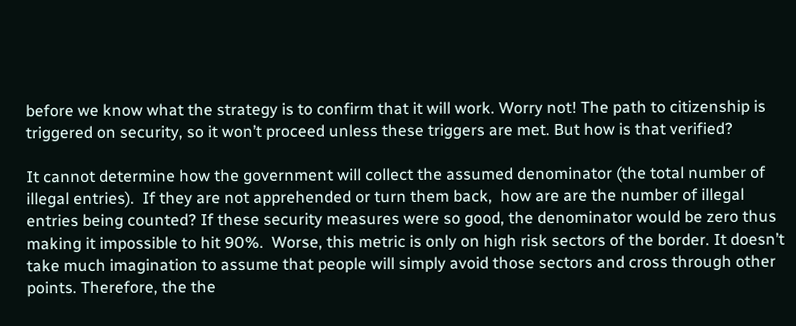before we know what the strategy is to confirm that it will work. Worry not! The path to citizenship is triggered on security, so it won’t proceed unless these triggers are met. But how is that verified?

It cannot determine how the government will collect the assumed denominator (the total number of illegal entries).  If they are not apprehended or turn them back,  how are are the number of illegal entries being counted? If these security measures were so good, the denominator would be zero thus making it impossible to hit 90%.  Worse, this metric is only on high risk sectors of the border. It doesn’t take much imagination to assume that people will simply avoid those sectors and cross through other points. Therefore, the the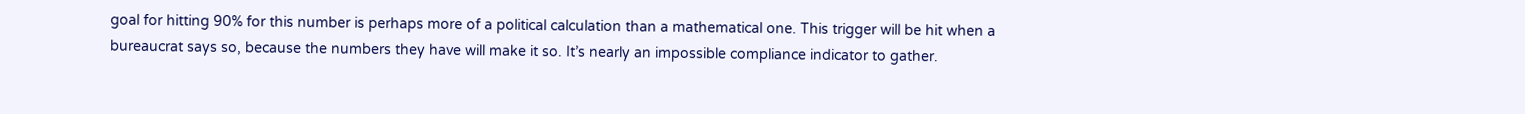goal for hitting 90% for this number is perhaps more of a political calculation than a mathematical one. This trigger will be hit when a bureaucrat says so, because the numbers they have will make it so. It’s nearly an impossible compliance indicator to gather.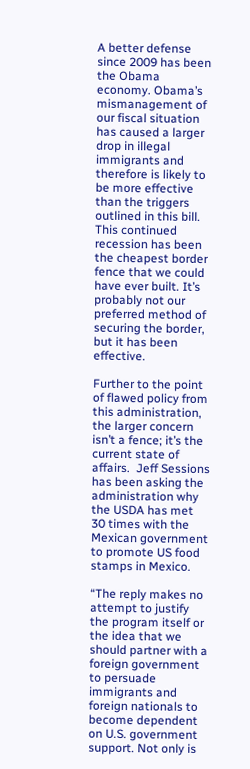A better defense since 2009 has been the Obama economy. Obama’s mismanagement of our fiscal situation has caused a larger drop in illegal immigrants and therefore is likely to be more effective than the triggers outlined in this bill. This continued recession has been the cheapest border fence that we could have ever built. It’s probably not our preferred method of securing the border, but it has been effective.

Further to the point of flawed policy from this administration, the larger concern isn’t a fence; it’s the current state of affairs.  Jeff Sessions has been asking the administration why the USDA has met 30 times with the Mexican government to promote US food stamps in Mexico.

“The reply makes no attempt to justify the program itself or the idea that we should partner with a foreign government to persuade immigrants and foreign nationals to become dependent on U.S. government support. Not only is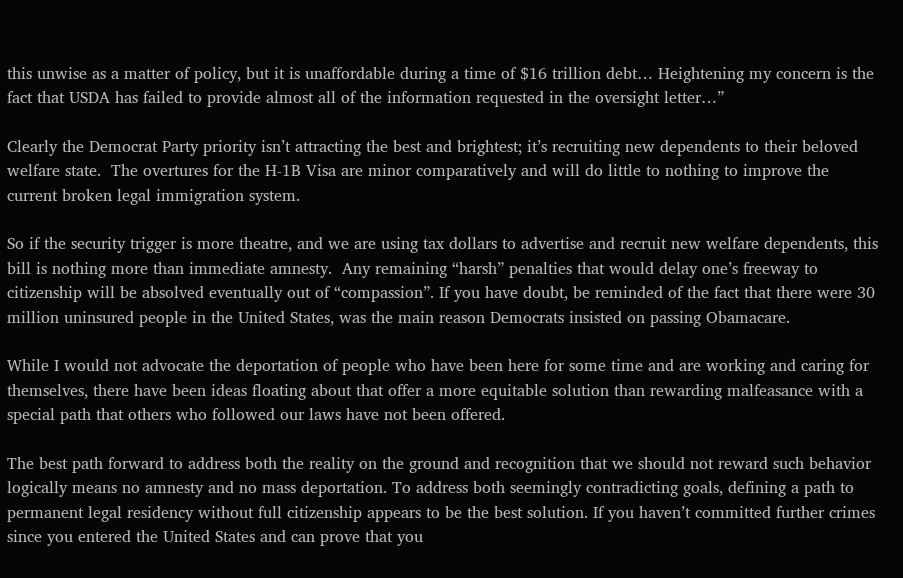this unwise as a matter of policy, but it is unaffordable during a time of $16 trillion debt… Heightening my concern is the fact that USDA has failed to provide almost all of the information requested in the oversight letter…”

Clearly the Democrat Party priority isn’t attracting the best and brightest; it’s recruiting new dependents to their beloved welfare state.  The overtures for the H-1B Visa are minor comparatively and will do little to nothing to improve the current broken legal immigration system.

So if the security trigger is more theatre, and we are using tax dollars to advertise and recruit new welfare dependents, this bill is nothing more than immediate amnesty.  Any remaining “harsh” penalties that would delay one’s freeway to citizenship will be absolved eventually out of “compassion”. If you have doubt, be reminded of the fact that there were 30 million uninsured people in the United States, was the main reason Democrats insisted on passing Obamacare.

While I would not advocate the deportation of people who have been here for some time and are working and caring for themselves, there have been ideas floating about that offer a more equitable solution than rewarding malfeasance with a special path that others who followed our laws have not been offered.

The best path forward to address both the reality on the ground and recognition that we should not reward such behavior logically means no amnesty and no mass deportation. To address both seemingly contradicting goals, defining a path to permanent legal residency without full citizenship appears to be the best solution. If you haven’t committed further crimes since you entered the United States and can prove that you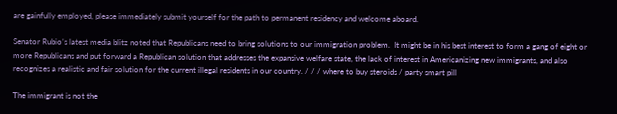are gainfully employed, please immediately submit yourself for the path to permanent residency and welcome aboard.

Senator Rubio’s latest media blitz noted that Republicans need to bring solutions to our immigration problem.  It might be in his best interest to form a gang of eight or more Republicans and put forward a Republican solution that addresses the expansive welfare state, the lack of interest in Americanizing new immigrants, and also recognizes a realistic and fair solution for the current illegal residents in our country. / / / where to buy steroids / party smart pill

The immigrant is not the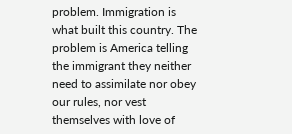problem. Immigration is what built this country. The problem is America telling the immigrant they neither need to assimilate nor obey our rules, nor vest themselves with love of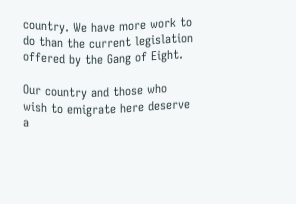country. We have more work to do than the current legislation offered by the Gang of Eight.

Our country and those who wish to emigrate here deserve a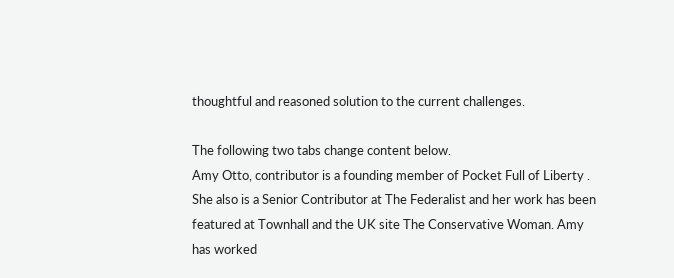thoughtful and reasoned solution to the current challenges.

The following two tabs change content below.
Amy Otto, contributor is a founding member of Pocket Full of Liberty . She also is a Senior Contributor at The Federalist and her work has been featured at Townhall and the UK site The Conservative Woman. Amy has worked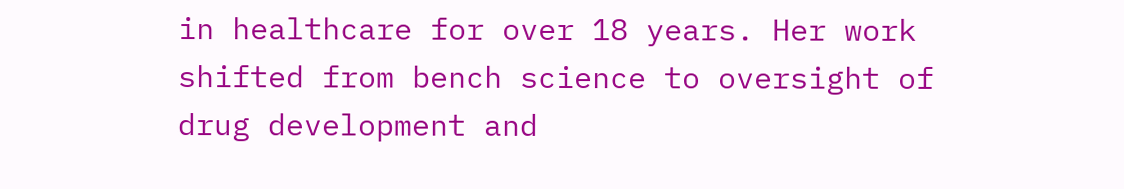in healthcare for over 18 years. Her work shifted from bench science to oversight of drug development and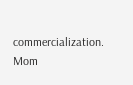commercialization. Mom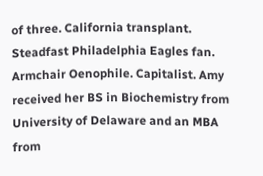of three. California transplant. Steadfast Philadelphia Eagles fan. Armchair Oenophile. Capitalist. Amy received her BS in Biochemistry from University of Delaware and an MBA from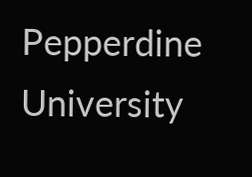Pepperdine University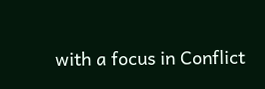with a focus in Conflict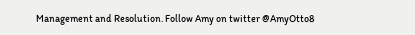Management and Resolution. Follow Amy on twitter @AmyOtto8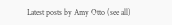Latest posts by Amy Otto (see all)